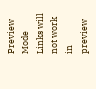Preview Mode Links will not work in preview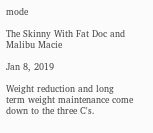mode

The Skinny With Fat Doc and Malibu Macie

Jan 8, 2019

Weight reduction and long term weight maintenance come down to the three C's.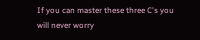If you can master these three C's you will never worry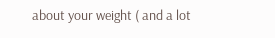about your weight ( and a lot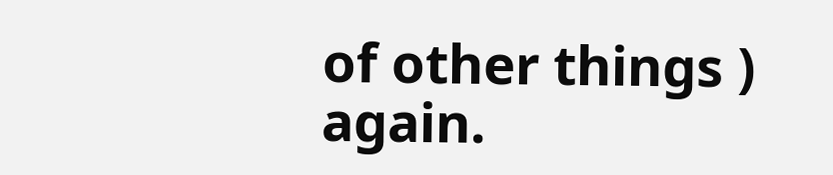of other things ) again.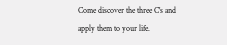Come discover the three C's and apply them to your life.